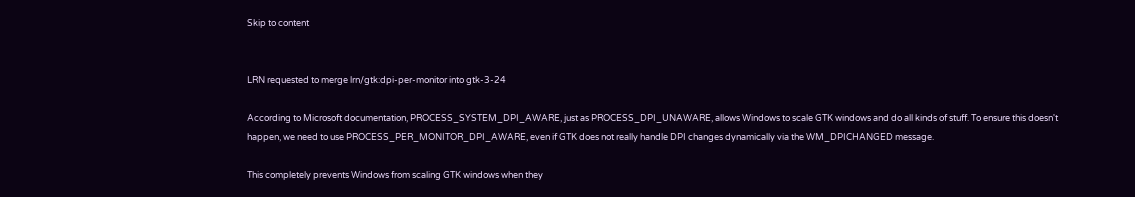Skip to content


LRN requested to merge lrn/gtk:dpi-per-monitor into gtk-3-24

According to Microsoft documentation, PROCESS_SYSTEM_DPI_AWARE, just as PROCESS_DPI_UNAWARE, allows Windows to scale GTK windows and do all kinds of stuff. To ensure this doesn't happen, we need to use PROCESS_PER_MONITOR_DPI_AWARE, even if GTK does not really handle DPI changes dynamically via the WM_DPICHANGED message.

This completely prevents Windows from scaling GTK windows when they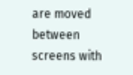are moved between screens with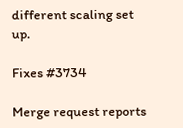different scaling set up.

Fixes #3734

Merge request reports